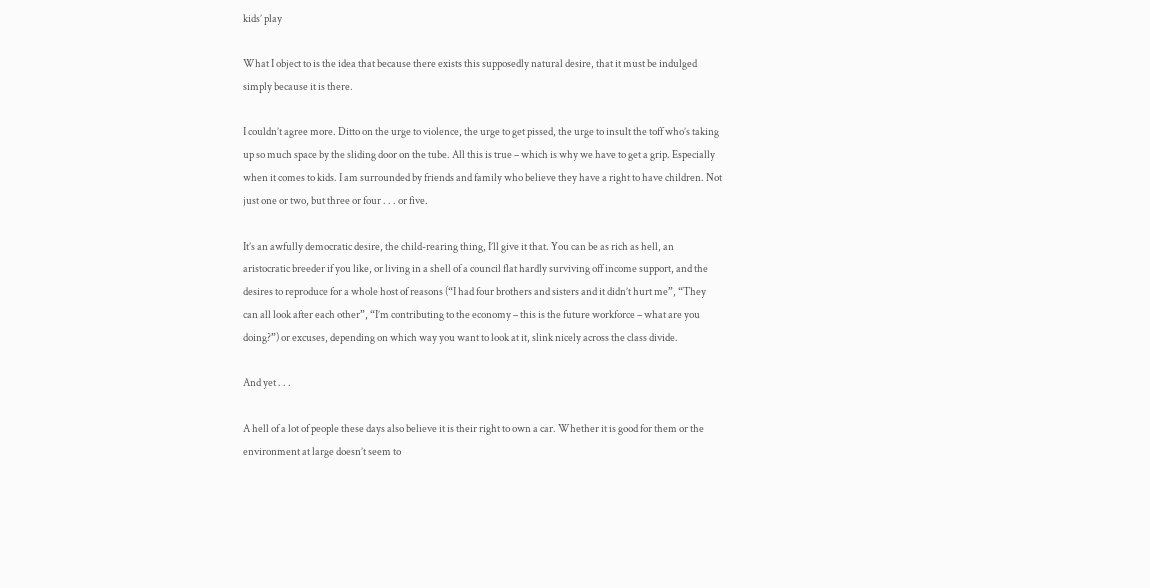kids’ play

What I object to is the idea that because there exists this supposedly natural desire, that it must be indulged simply because it is there.

I couldn’t agree more. Ditto on the urge to violence, the urge to get pissed, the urge to insult the toff who’s taking up so much space by the sliding door on the tube. All this is true – which is why we have to get a grip. Especially when it comes to kids. I am surrounded by friends and family who believe they have a right to have children. Not just one or two, but three or four . . . or five.

It’s an awfully democratic desire, the child-rearing thing, I’ll give it that. You can be as rich as hell, an aristocratic breeder if you like, or living in a shell of a council flat hardly surviving off income support, and the desires to reproduce for a whole host of reasons (“I had four brothers and sisters and it didn’t hurt me”, “They can all look after each other”, “I’m contributing to the economy – this is the future workforce – what are you doing?”) or excuses, depending on which way you want to look at it, slink nicely across the class divide.

And yet . . .

A hell of a lot of people these days also believe it is their right to own a car. Whether it is good for them or the environment at large doesn’t seem to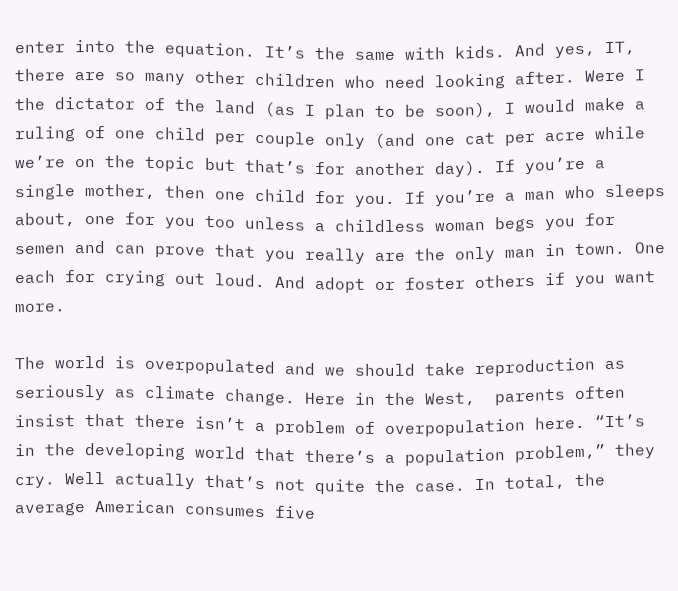enter into the equation. It’s the same with kids. And yes, IT, there are so many other children who need looking after. Were I the dictator of the land (as I plan to be soon), I would make a ruling of one child per couple only (and one cat per acre while we’re on the topic but that’s for another day). If you’re a single mother, then one child for you. If you’re a man who sleeps about, one for you too unless a childless woman begs you for semen and can prove that you really are the only man in town. One each for crying out loud. And adopt or foster others if you want more.

The world is overpopulated and we should take reproduction as seriously as climate change. Here in the West,  parents often insist that there isn’t a problem of overpopulation here. “It’s in the developing world that there’s a population problem,” they cry. Well actually that’s not quite the case. In total, the average American consumes five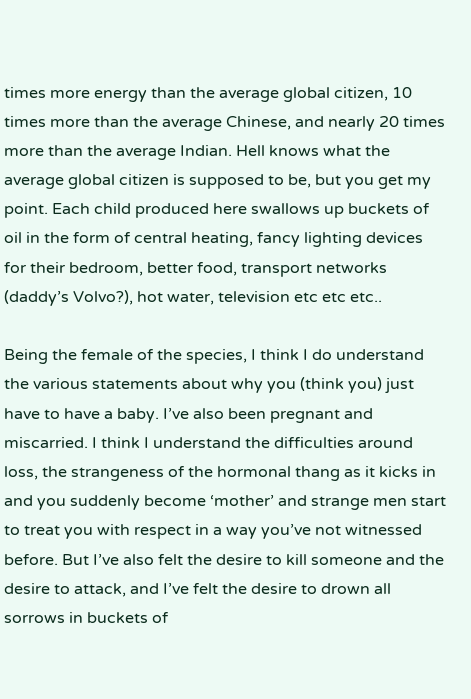times more energy than the average global citizen, 10 times more than the average Chinese, and nearly 20 times more than the average Indian. Hell knows what the average global citizen is supposed to be, but you get my point. Each child produced here swallows up buckets of oil in the form of central heating, fancy lighting devices for their bedroom, better food, transport networks (daddy’s Volvo?), hot water, television etc etc etc..

Being the female of the species, I think I do understand the various statements about why you (think you) just have to have a baby. I’ve also been pregnant and miscarried. I think I understand the difficulties around loss, the strangeness of the hormonal thang as it kicks in and you suddenly become ‘mother’ and strange men start to treat you with respect in a way you’ve not witnessed before. But I’ve also felt the desire to kill someone and the desire to attack, and I’ve felt the desire to drown all sorrows in buckets of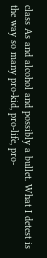class As and alcohol and possibly a bullet. What I detest is the way so many pro-kid, pro-life, pro-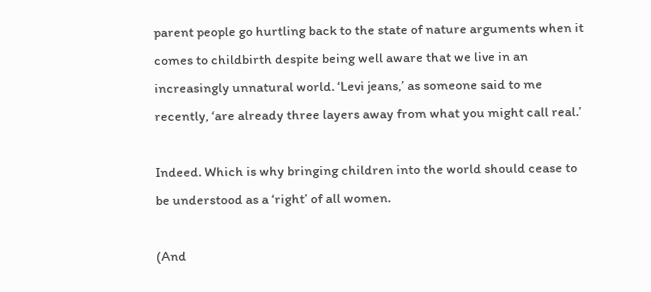parent people go hurtling back to the state of nature arguments when it comes to childbirth despite being well aware that we live in an increasingly unnatural world. ‘Levi jeans,’ as someone said to me recently, ‘are already three layers away from what you might call real.’

Indeed. Which is why bringing children into the world should cease to be understood as a ‘right’ of all women.

(And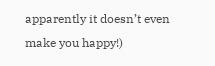apparently it doesn’t even make you happy!)